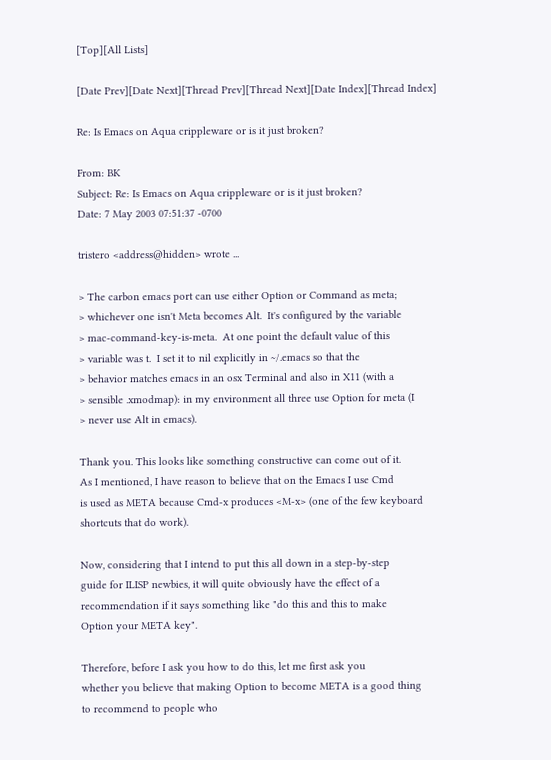[Top][All Lists]

[Date Prev][Date Next][Thread Prev][Thread Next][Date Index][Thread Index]

Re: Is Emacs on Aqua crippleware or is it just broken?

From: BK
Subject: Re: Is Emacs on Aqua crippleware or is it just broken?
Date: 7 May 2003 07:51:37 -0700

tristero <address@hidden> wrote ...

> The carbon emacs port can use either Option or Command as meta;
> whichever one isn't Meta becomes Alt.  It's configured by the variable
> mac-command-key-is-meta.  At one point the default value of this
> variable was t.  I set it to nil explicitly in ~/.emacs so that the
> behavior matches emacs in an osx Terminal and also in X11 (with a
> sensible .xmodmap): in my environment all three use Option for meta (I
> never use Alt in emacs).

Thank you. This looks like something constructive can come out of it.
As I mentioned, I have reason to believe that on the Emacs I use Cmd
is used as META because Cmd-x produces <M-x> (one of the few keyboard
shortcuts that do work).

Now, considering that I intend to put this all down in a step-by-step
guide for ILISP newbies, it will quite obviously have the effect of a
recommendation if it says something like "do this and this to make
Option your META key".

Therefore, before I ask you how to do this, let me first ask you
whether you believe that making Option to become META is a good thing
to recommend to people who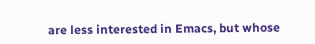are less interested in Emacs, but whose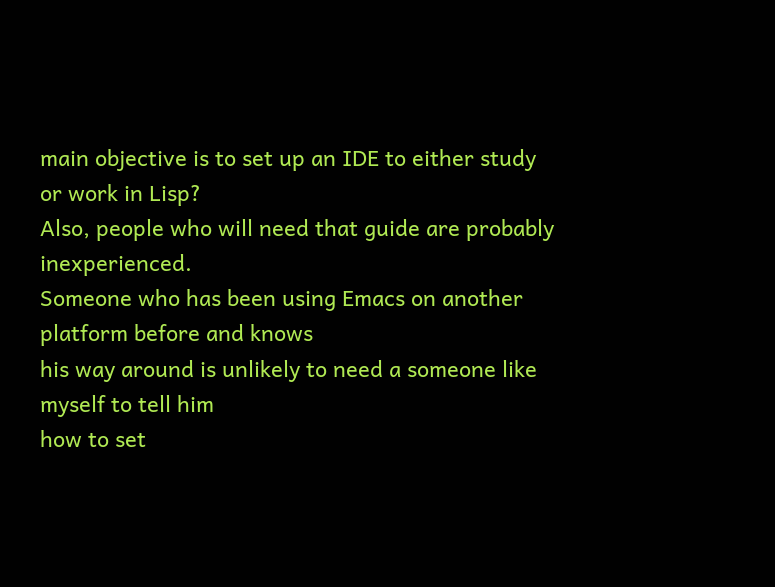main objective is to set up an IDE to either study or work in Lisp?
Also, people who will need that guide are probably inexperienced.
Someone who has been using Emacs on another platform before and knows
his way around is unlikely to need a someone like myself to tell him
how to set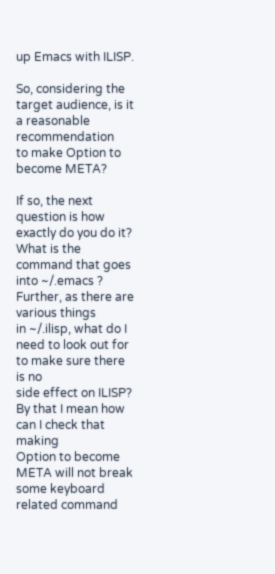up Emacs with ILISP.

So, considering the target audience, is it a reasonable recommendation
to make Option to become META?

If so, the next question is how exactly do you do it? What is the
command that goes into ~/.emacs ? Further, as there are various things
in ~/.ilisp, what do I need to look out for to make sure there is no
side effect on ILISP? By that I mean how can I check that making
Option to become META will not break some keyboard related command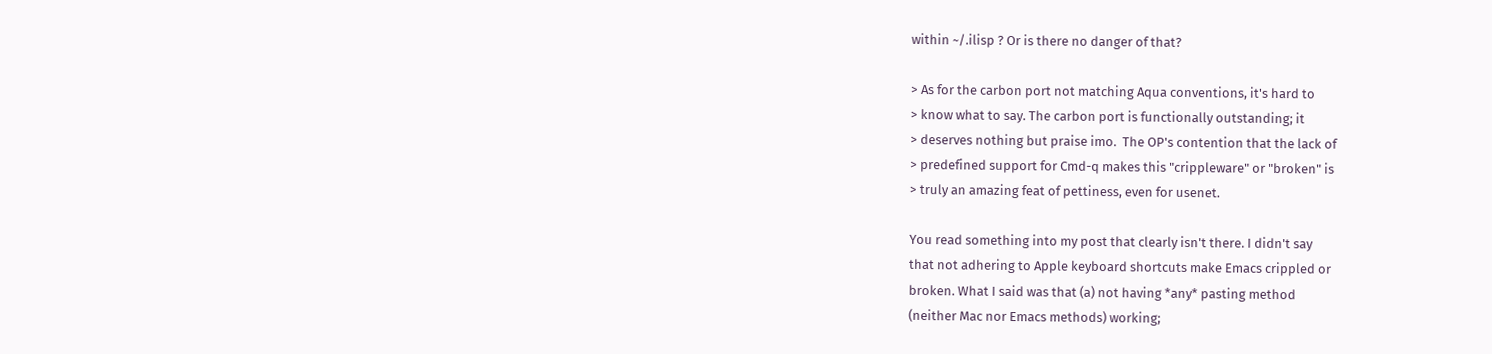within ~/.ilisp ? Or is there no danger of that?

> As for the carbon port not matching Aqua conventions, it's hard to
> know what to say. The carbon port is functionally outstanding; it
> deserves nothing but praise imo.  The OP's contention that the lack of
> predefined support for Cmd-q makes this "crippleware" or "broken" is
> truly an amazing feat of pettiness, even for usenet.

You read something into my post that clearly isn't there. I didn't say
that not adhering to Apple keyboard shortcuts make Emacs crippled or
broken. What I said was that (a) not having *any* pasting method
(neither Mac nor Emacs methods) working;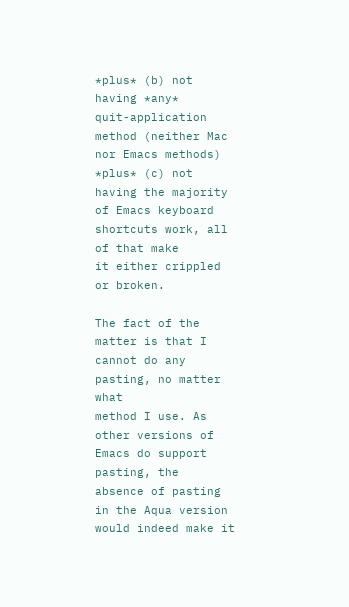*plus* (b) not having *any*
quit-application method (neither Mac nor Emacs methods) *plus* (c) not
having the majority of Emacs keyboard shortcuts work, all of that make
it either crippled or broken.

The fact of the matter is that I cannot do any pasting, no matter what
method I use. As other versions of Emacs do support pasting, the
absence of pasting in the Aqua version would indeed make it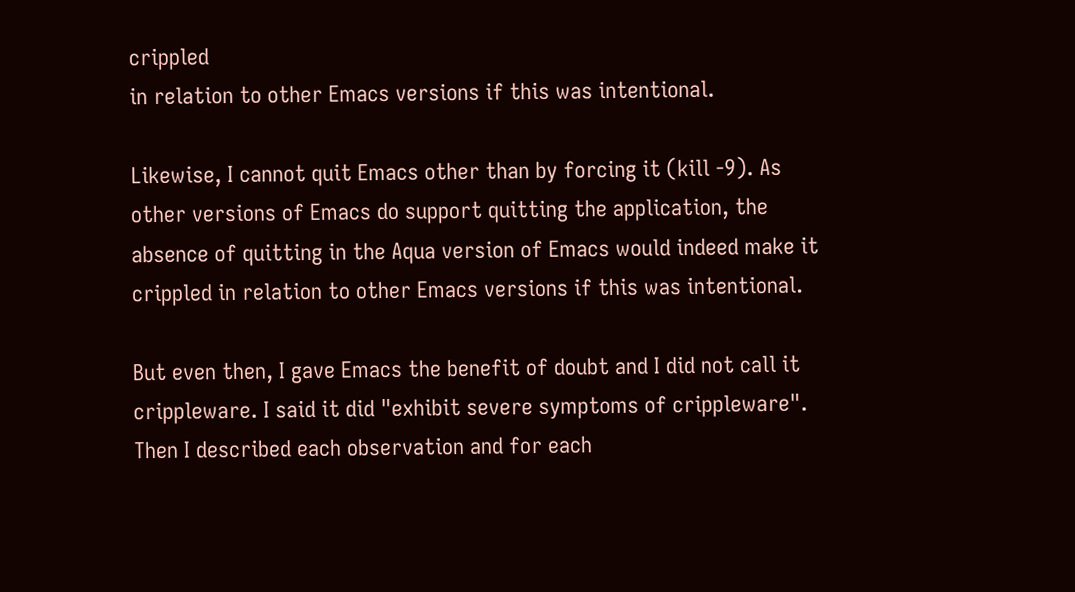crippled
in relation to other Emacs versions if this was intentional.

Likewise, I cannot quit Emacs other than by forcing it (kill -9). As
other versions of Emacs do support quitting the application, the
absence of quitting in the Aqua version of Emacs would indeed make it
crippled in relation to other Emacs versions if this was intentional.

But even then, I gave Emacs the benefit of doubt and I did not call it
crippleware. I said it did "exhibit severe symptoms of crippleware".
Then I described each observation and for each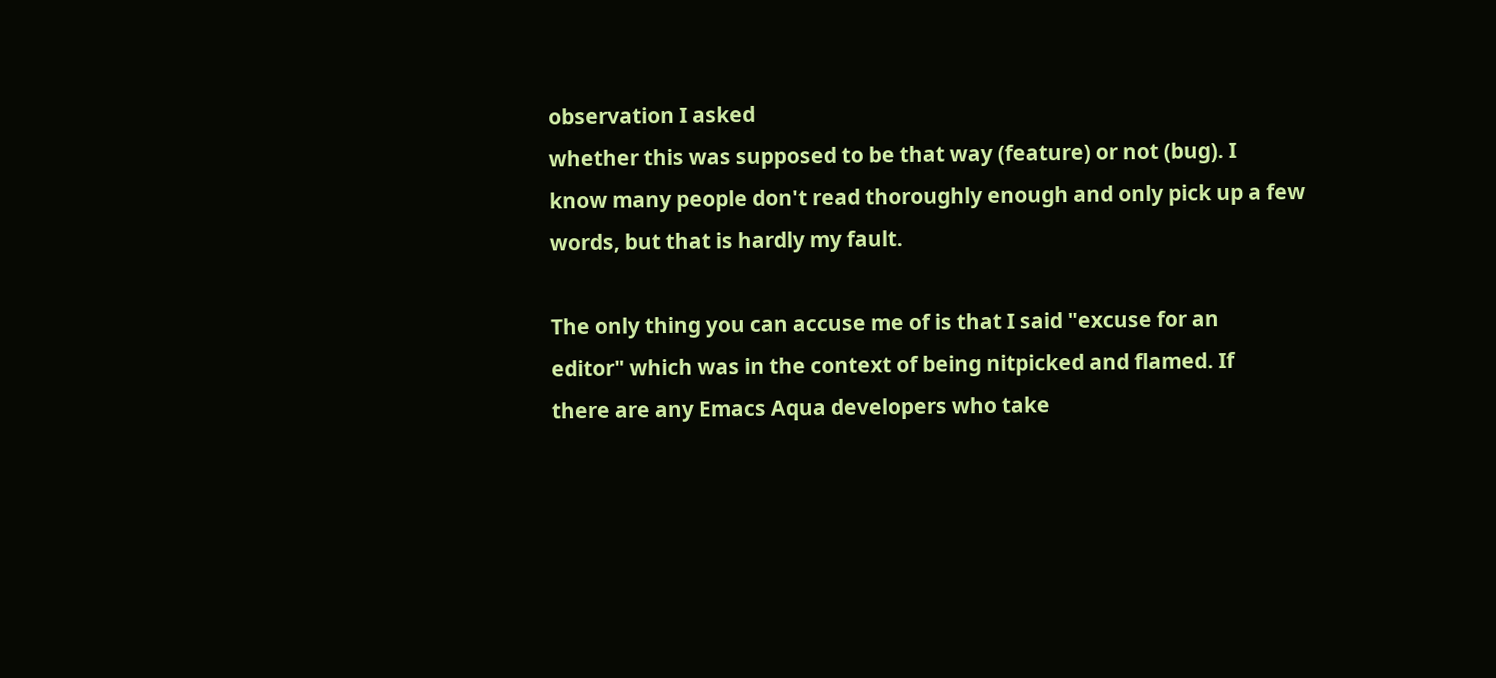observation I asked
whether this was supposed to be that way (feature) or not (bug). I
know many people don't read thoroughly enough and only pick up a few
words, but that is hardly my fault.

The only thing you can accuse me of is that I said "excuse for an
editor" which was in the context of being nitpicked and flamed. If
there are any Emacs Aqua developers who take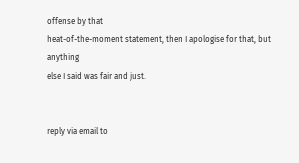offense by that
heat-of-the-moment statement, then I apologise for that, but anything
else I said was fair and just.


reply via email to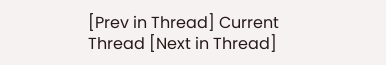[Prev in Thread] Current Thread [Next in Thread]